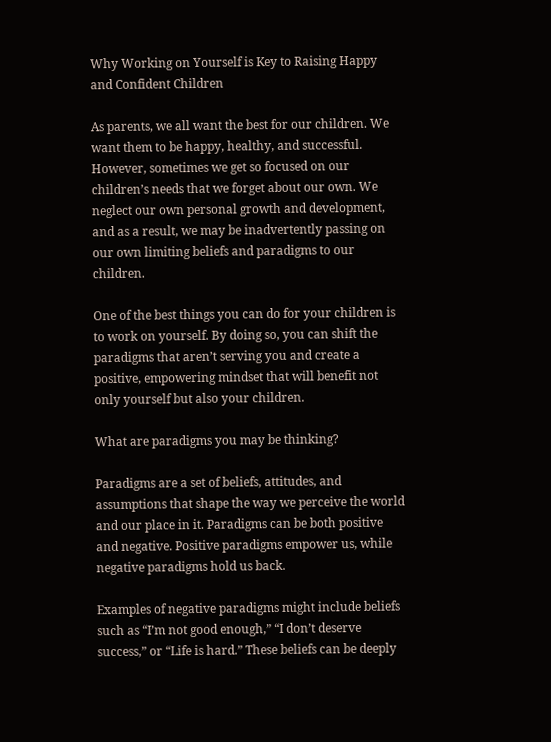Why Working on Yourself is Key to Raising Happy and Confident Children

As parents, we all want the best for our children. We want them to be happy, healthy, and successful. However, sometimes we get so focused on our children’s needs that we forget about our own. We neglect our own personal growth and development, and as a result, we may be inadvertently passing on our own limiting beliefs and paradigms to our children.

One of the best things you can do for your children is to work on yourself. By doing so, you can shift the paradigms that aren’t serving you and create a positive, empowering mindset that will benefit not only yourself but also your children.

What are paradigms you may be thinking?

Paradigms are a set of beliefs, attitudes, and assumptions that shape the way we perceive the world and our place in it. Paradigms can be both positive and negative. Positive paradigms empower us, while negative paradigms hold us back.

Examples of negative paradigms might include beliefs such as “I’m not good enough,” “I don’t deserve success,” or “Life is hard.” These beliefs can be deeply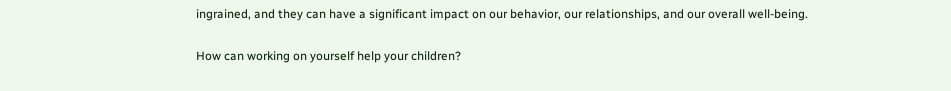ingrained, and they can have a significant impact on our behavior, our relationships, and our overall well-being.

How can working on yourself help your children?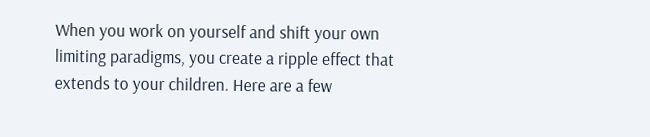When you work on yourself and shift your own limiting paradigms, you create a ripple effect that extends to your children. Here are a few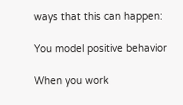ways that this can happen:

You model positive behavior

When you work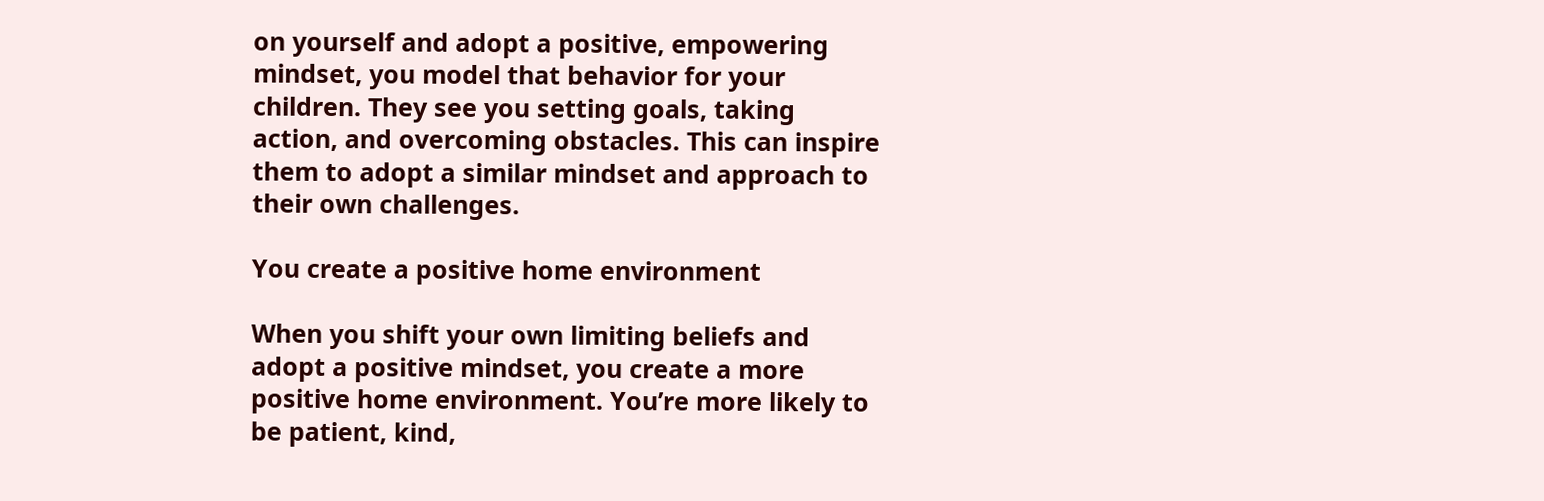on yourself and adopt a positive, empowering mindset, you model that behavior for your children. They see you setting goals, taking action, and overcoming obstacles. This can inspire them to adopt a similar mindset and approach to their own challenges.

You create a positive home environment

When you shift your own limiting beliefs and adopt a positive mindset, you create a more positive home environment. You’re more likely to be patient, kind,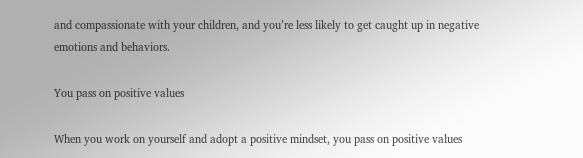and compassionate with your children, and you’re less likely to get caught up in negative emotions and behaviors.

You pass on positive values

When you work on yourself and adopt a positive mindset, you pass on positive values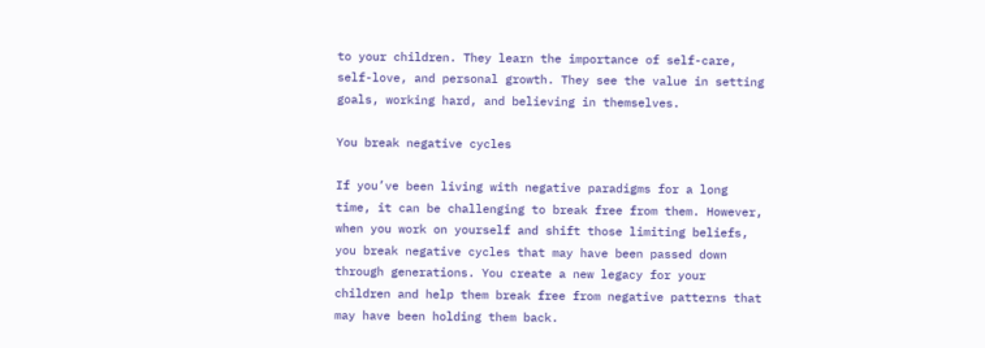to your children. They learn the importance of self-care, self-love, and personal growth. They see the value in setting goals, working hard, and believing in themselves.

You break negative cycles

If you’ve been living with negative paradigms for a long time, it can be challenging to break free from them. However, when you work on yourself and shift those limiting beliefs, you break negative cycles that may have been passed down through generations. You create a new legacy for your children and help them break free from negative patterns that may have been holding them back.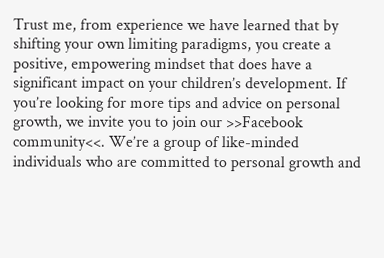Trust me, from experience we have learned that by shifting your own limiting paradigms, you create a positive, empowering mindset that does have a significant impact on your children’s development. If you’re looking for more tips and advice on personal growth, we invite you to join our >>Facebook community<<. We’re a group of like-minded individuals who are committed to personal growth and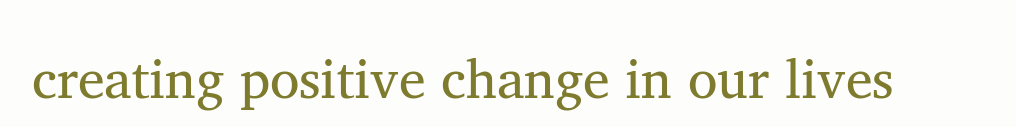creating positive change in our lives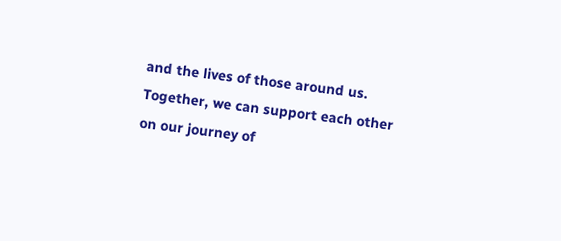and the lives of those around us. Together, we can support each other on our journey of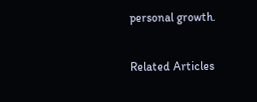personal growth.

Related Articles